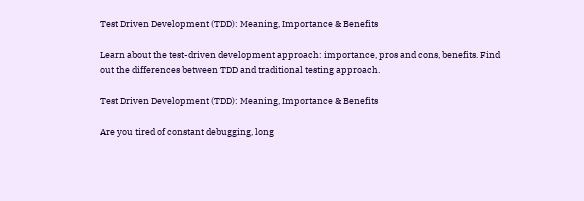Test Driven Development (TDD): Meaning, Importance & Benefits

Learn about the test-driven development approach: importance, pros and cons, benefits. Find out the differences between TDD and traditional testing approach.

Test Driven Development (TDD): Meaning, Importance & Benefits

Are you tired of constant debugging, long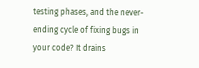testing phases, and the never-ending cycle of fixing bugs in your code? It drains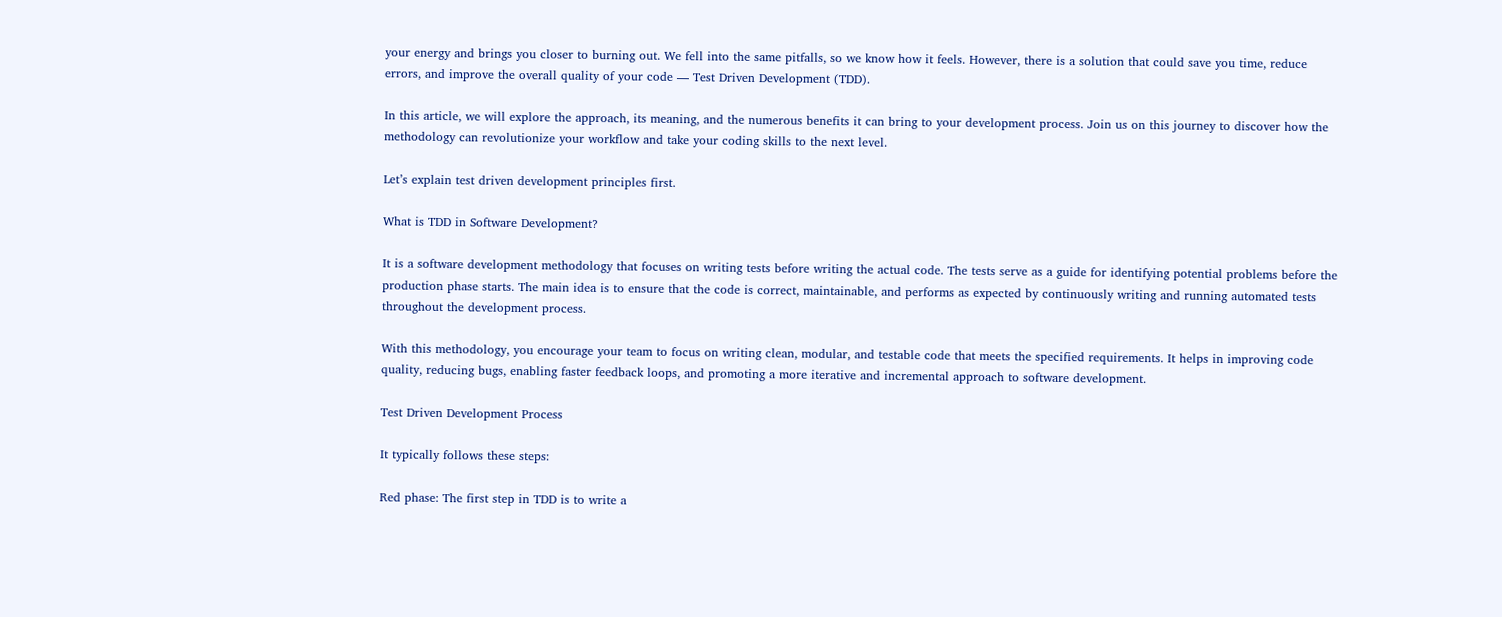your energy and brings you closer to burning out. We fell into the same pitfalls, so we know how it feels. However, there is a solution that could save you time, reduce errors, and improve the overall quality of your code — Test Driven Development (TDD).

In this article, we will explore the approach, its meaning, and the numerous benefits it can bring to your development process. Join us on this journey to discover how the methodology can revolutionize your workflow and take your coding skills to the next level.

Let’s explain test driven development principles first.

What is TDD in Software Development?

It is a software development methodology that focuses on writing tests before writing the actual code. The tests serve as a guide for identifying potential problems before the production phase starts. The main idea is to ensure that the code is correct, maintainable, and performs as expected by continuously writing and running automated tests throughout the development process.

With this methodology, you encourage your team to focus on writing clean, modular, and testable code that meets the specified requirements. It helps in improving code quality, reducing bugs, enabling faster feedback loops, and promoting a more iterative and incremental approach to software development.

Test Driven Development Process

It typically follows these steps:

Red phase: The first step in TDD is to write a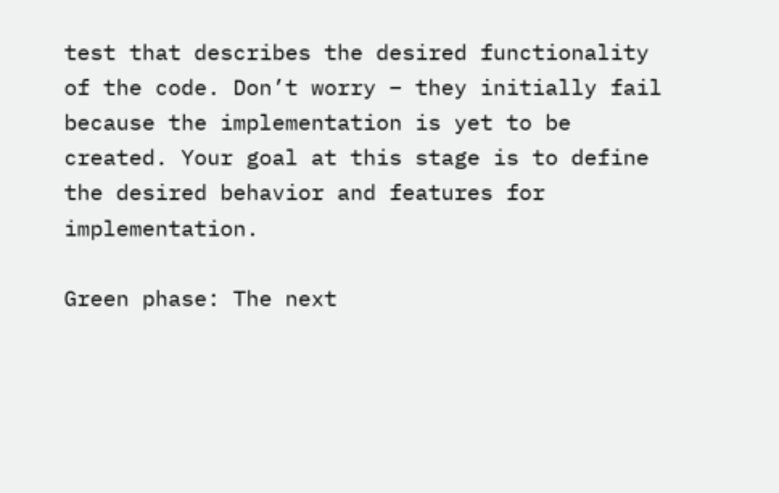test that describes the desired functionality of the code. Don’t worry – they initially fail because the implementation is yet to be created. Your goal at this stage is to define the desired behavior and features for implementation.

Green phase: The next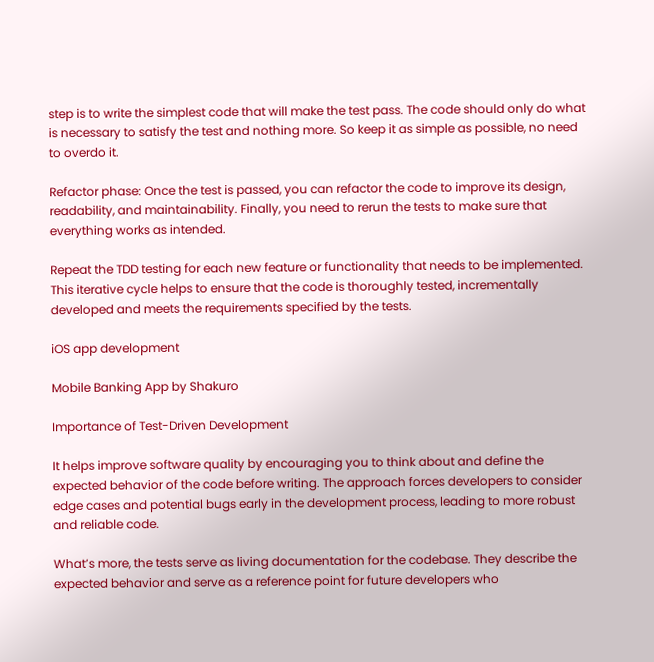step is to write the simplest code that will make the test pass. The code should only do what is necessary to satisfy the test and nothing more. So keep it as simple as possible, no need to overdo it.

Refactor phase: Once the test is passed, you can refactor the code to improve its design, readability, and maintainability. Finally, you need to rerun the tests to make sure that everything works as intended.

Repeat the TDD testing for each new feature or functionality that needs to be implemented. This iterative cycle helps to ensure that the code is thoroughly tested, incrementally developed and meets the requirements specified by the tests.

iOS app development

Mobile Banking App by Shakuro

Importance of Test-Driven Development

It helps improve software quality by encouraging you to think about and define the expected behavior of the code before writing. The approach forces developers to consider edge cases and potential bugs early in the development process, leading to more robust and reliable code.

What’s more, the tests serve as living documentation for the codebase. They describe the expected behavior and serve as a reference point for future developers who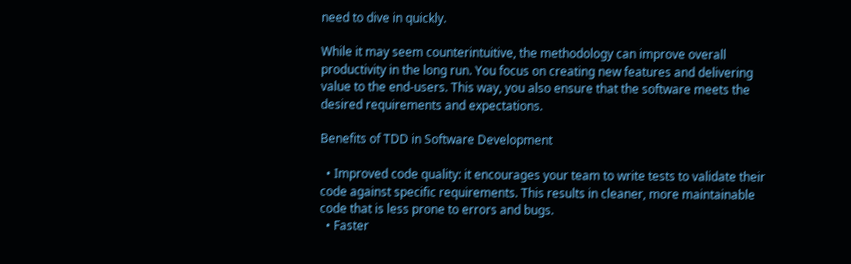need to dive in quickly.

While it may seem counterintuitive, the methodology can improve overall productivity in the long run. You focus on creating new features and delivering value to the end-users. This way, you also ensure that the software meets the desired requirements and expectations.

Benefits of TDD in Software Development

  • Improved code quality: it encourages your team to write tests to validate their code against specific requirements. This results in cleaner, more maintainable code that is less prone to errors and bugs.
  • Faster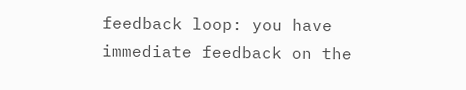feedback loop: you have immediate feedback on the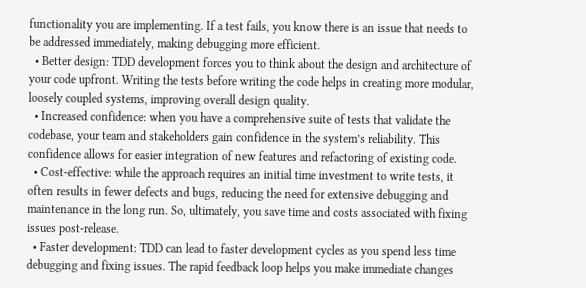functionality you are implementing. If a test fails, you know there is an issue that needs to be addressed immediately, making debugging more efficient.
  • Better design: TDD development forces you to think about the design and architecture of your code upfront. Writing the tests before writing the code helps in creating more modular, loosely coupled systems, improving overall design quality.
  • Increased confidence: when you have a comprehensive suite of tests that validate the codebase, your team and stakeholders gain confidence in the system’s reliability. This confidence allows for easier integration of new features and refactoring of existing code.
  • Cost-effective: while the approach requires an initial time investment to write tests, it often results in fewer defects and bugs, reducing the need for extensive debugging and maintenance in the long run. So, ultimately, you save time and costs associated with fixing issues post-release.
  • Faster development: TDD can lead to faster development cycles as you spend less time debugging and fixing issues. The rapid feedback loop helps you make immediate changes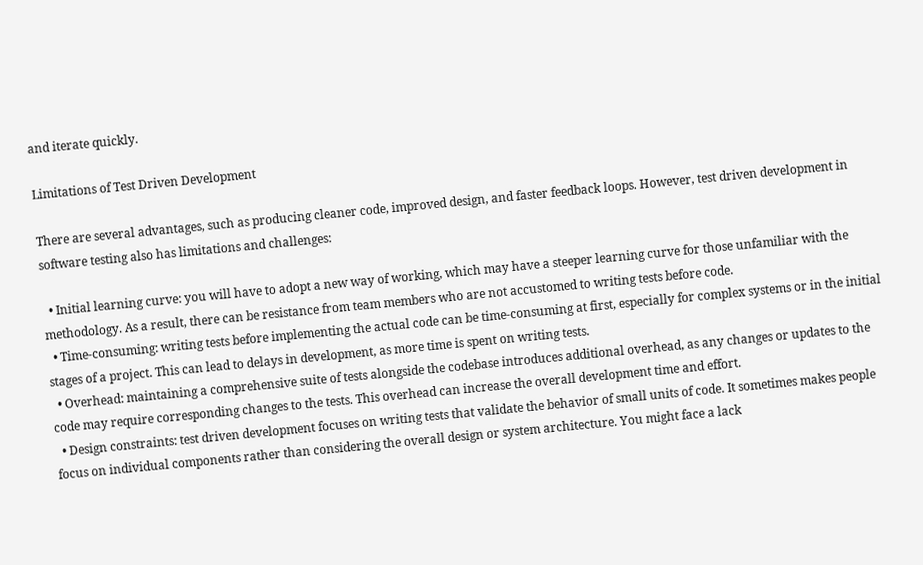and iterate quickly.

Limitations of Test Driven Development

There are several advantages, such as producing cleaner code, improved design, and faster feedback loops. However, test driven development in software testing also has limitations and challenges:

  • Initial learning curve: you will have to adopt a new way of working, which may have a steeper learning curve for those unfamiliar with the methodology. As a result, there can be resistance from team members who are not accustomed to writing tests before code.
  • Time-consuming: writing tests before implementing the actual code can be time-consuming at first, especially for complex systems or in the initial stages of a project. This can lead to delays in development, as more time is spent on writing tests.
  • Overhead: maintaining a comprehensive suite of tests alongside the codebase introduces additional overhead, as any changes or updates to the code may require corresponding changes to the tests. This overhead can increase the overall development time and effort.
  • Design constraints: test driven development focuses on writing tests that validate the behavior of small units of code. It sometimes makes people focus on individual components rather than considering the overall design or system architecture. You might face a lack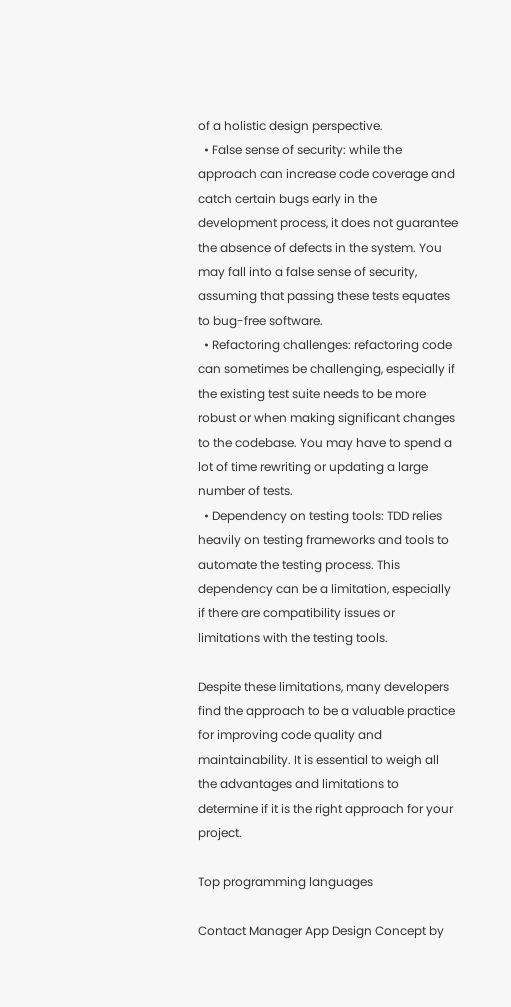of a holistic design perspective.
  • False sense of security: while the approach can increase code coverage and catch certain bugs early in the development process, it does not guarantee the absence of defects in the system. You may fall into a false sense of security, assuming that passing these tests equates to bug-free software.
  • Refactoring challenges: refactoring code can sometimes be challenging, especially if the existing test suite needs to be more robust or when making significant changes to the codebase. You may have to spend a lot of time rewriting or updating a large number of tests.
  • Dependency on testing tools: TDD relies heavily on testing frameworks and tools to automate the testing process. This dependency can be a limitation, especially if there are compatibility issues or limitations with the testing tools.

Despite these limitations, many developers find the approach to be a valuable practice for improving code quality and maintainability. It is essential to weigh all the advantages and limitations to determine if it is the right approach for your project.

Top programming languages

Contact Manager App Design Concept by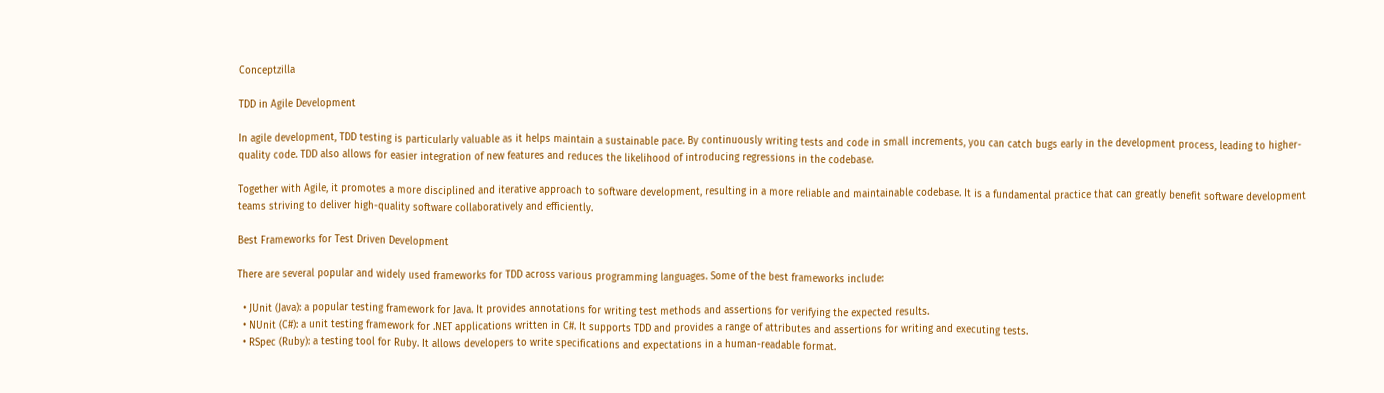Conceptzilla

TDD in Agile Development

In agile development, TDD testing is particularly valuable as it helps maintain a sustainable pace. By continuously writing tests and code in small increments, you can catch bugs early in the development process, leading to higher-quality code. TDD also allows for easier integration of new features and reduces the likelihood of introducing regressions in the codebase.

Together with Agile, it promotes a more disciplined and iterative approach to software development, resulting in a more reliable and maintainable codebase. It is a fundamental practice that can greatly benefit software development teams striving to deliver high-quality software collaboratively and efficiently.

Best Frameworks for Test Driven Development

There are several popular and widely used frameworks for TDD across various programming languages. Some of the best frameworks include:

  • JUnit (Java): a popular testing framework for Java. It provides annotations for writing test methods and assertions for verifying the expected results.
  • NUnit (C#): a unit testing framework for .NET applications written in C#. It supports TDD and provides a range of attributes and assertions for writing and executing tests.
  • RSpec (Ruby): a testing tool for Ruby. It allows developers to write specifications and expectations in a human-readable format.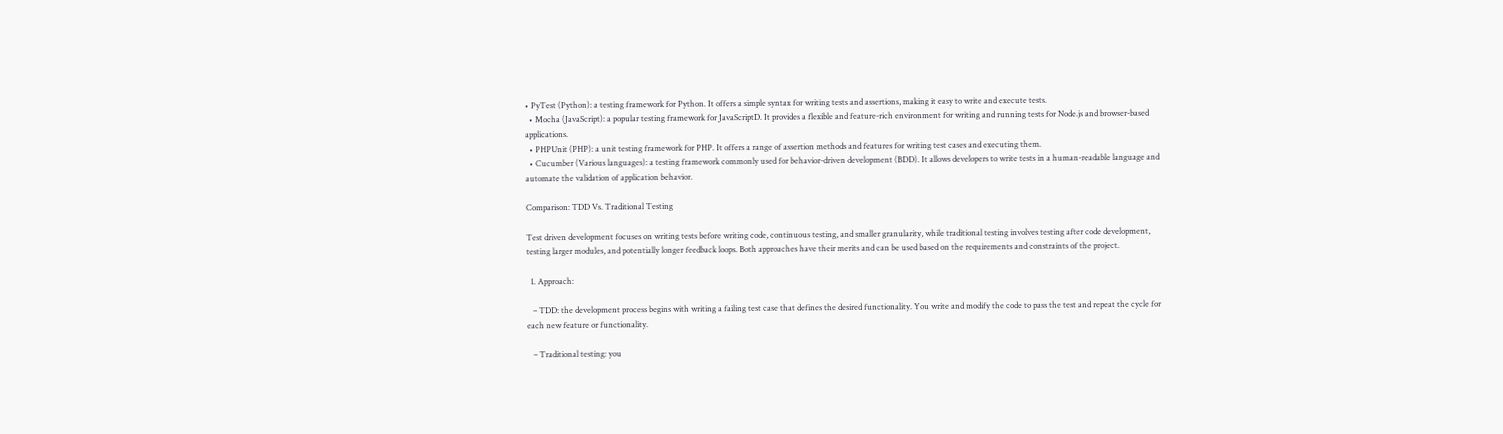• PyTest (Python): a testing framework for Python. It offers a simple syntax for writing tests and assertions, making it easy to write and execute tests.
  • Mocha (JavaScript): a popular testing framework for JavaScriptD. It provides a flexible and feature-rich environment for writing and running tests for Node.js and browser-based applications.
  • PHPUnit (PHP): a unit testing framework for PHP. It offers a range of assertion methods and features for writing test cases and executing them.
  • Cucumber (Various languages): a testing framework commonly used for behavior-driven development (BDD). It allows developers to write tests in a human-readable language and automate the validation of application behavior.

Comparison: TDD Vs. Traditional Testing

Test driven development focuses on writing tests before writing code, continuous testing, and smaller granularity, while traditional testing involves testing after code development, testing larger modules, and potentially longer feedback loops. Both approaches have their merits and can be used based on the requirements and constraints of the project.

  1. Approach:

   – TDD: the development process begins with writing a failing test case that defines the desired functionality. You write and modify the code to pass the test and repeat the cycle for each new feature or functionality.

   – Traditional testing: you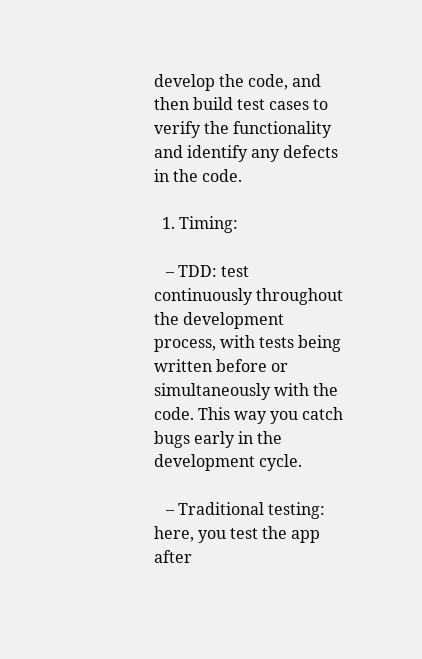develop the code, and then build test cases to verify the functionality and identify any defects in the code.

  1. Timing:

   – TDD: test continuously throughout the development process, with tests being written before or simultaneously with the code. This way you catch bugs early in the development cycle.

   – Traditional testing: here, you test the app after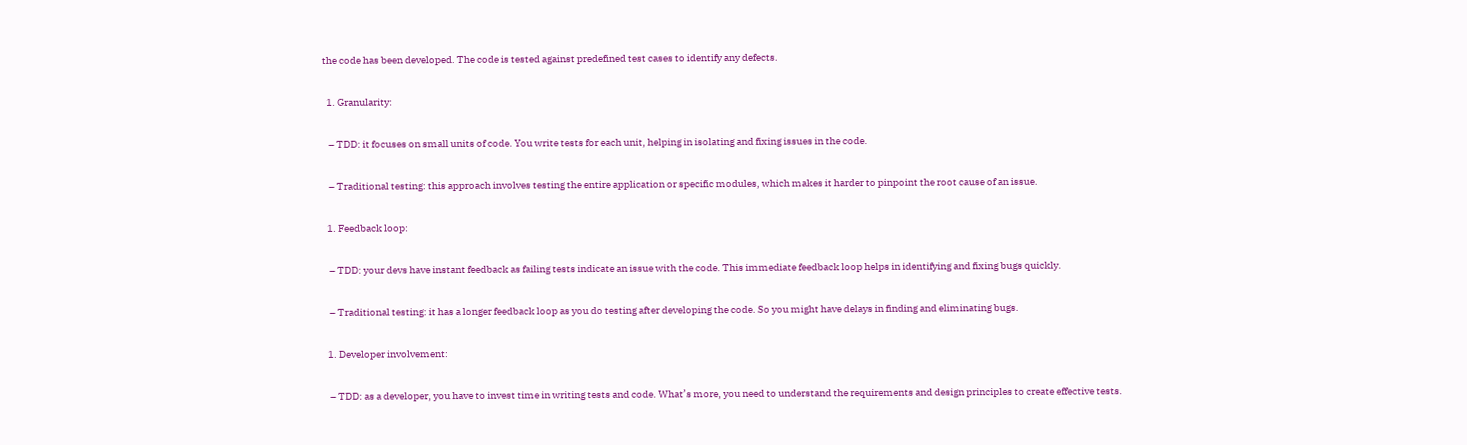the code has been developed. The code is tested against predefined test cases to identify any defects.

  1. Granularity:

   – TDD: it focuses on small units of code. You write tests for each unit, helping in isolating and fixing issues in the code.

   – Traditional testing: this approach involves testing the entire application or specific modules, which makes it harder to pinpoint the root cause of an issue.

  1. Feedback loop:

   – TDD: your devs have instant feedback as failing tests indicate an issue with the code. This immediate feedback loop helps in identifying and fixing bugs quickly.

   – Traditional testing: it has a longer feedback loop as you do testing after developing the code. So you might have delays in finding and eliminating bugs.

  1. Developer involvement:

   – TDD: as a developer, you have to invest time in writing tests and code. What’s more, you need to understand the requirements and design principles to create effective tests.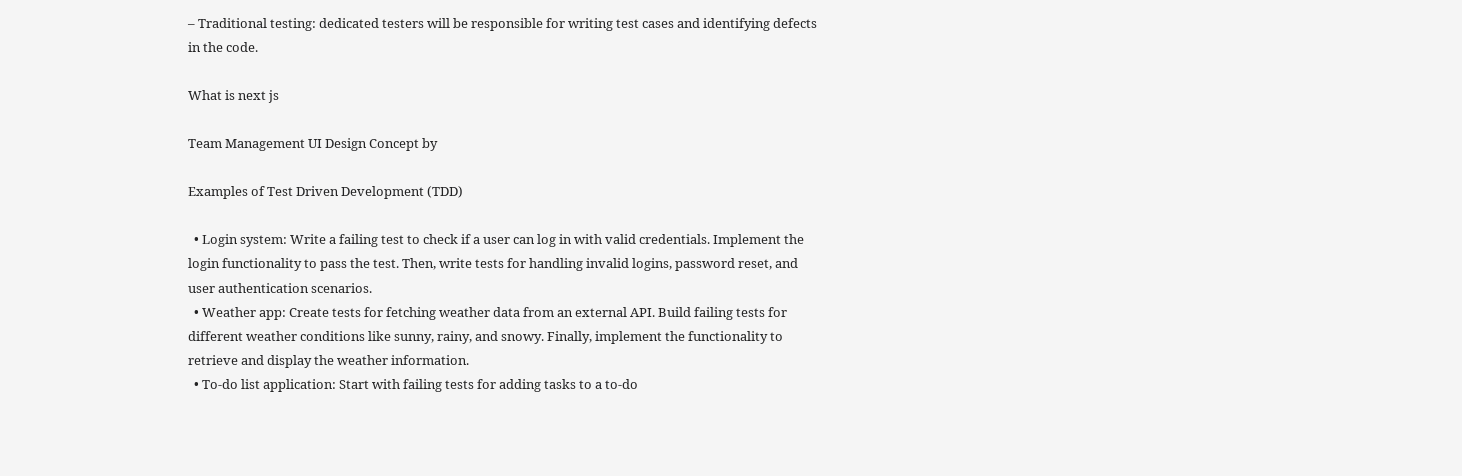– Traditional testing: dedicated testers will be responsible for writing test cases and identifying defects in the code.

What is next js

Team Management UI Design Concept by

Examples of Test Driven Development (TDD)

  • Login system: Write a failing test to check if a user can log in with valid credentials. Implement the login functionality to pass the test. Then, write tests for handling invalid logins, password reset, and user authentication scenarios.
  • Weather app: Create tests for fetching weather data from an external API. Build failing tests for different weather conditions like sunny, rainy, and snowy. Finally, implement the functionality to retrieve and display the weather information.
  • To-do list application: Start with failing tests for adding tasks to a to-do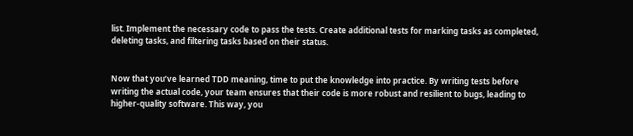list. Implement the necessary code to pass the tests. Create additional tests for marking tasks as completed, deleting tasks, and filtering tasks based on their status.


Now that you’ve learned TDD meaning, time to put the knowledge into practice. By writing tests before writing the actual code, your team ensures that their code is more robust and resilient to bugs, leading to higher-quality software. This way, you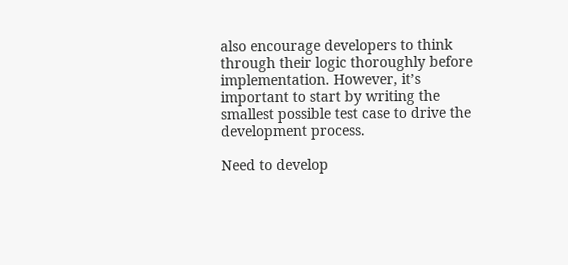also encourage developers to think through their logic thoroughly before implementation. However, it’s important to start by writing the smallest possible test case to drive the development process.

Need to develop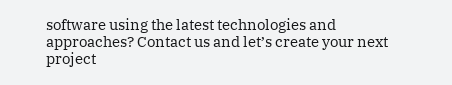software using the latest technologies and approaches? Contact us and let’s create your next project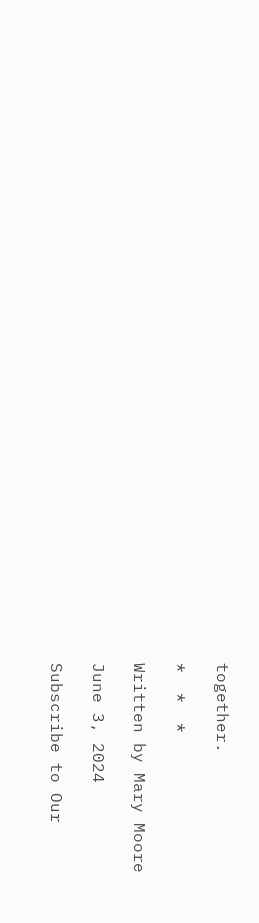together.

*  *  *

Written by Mary Moore

June 3, 2024

Subscribe to Our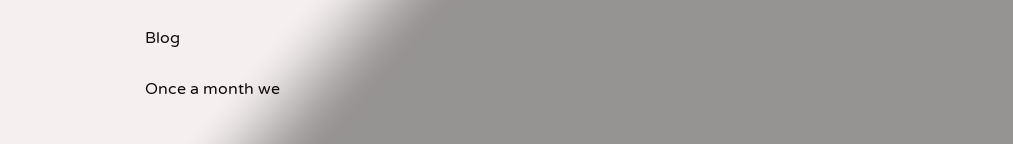Blog

Once a month we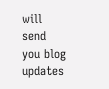will send you blog updates